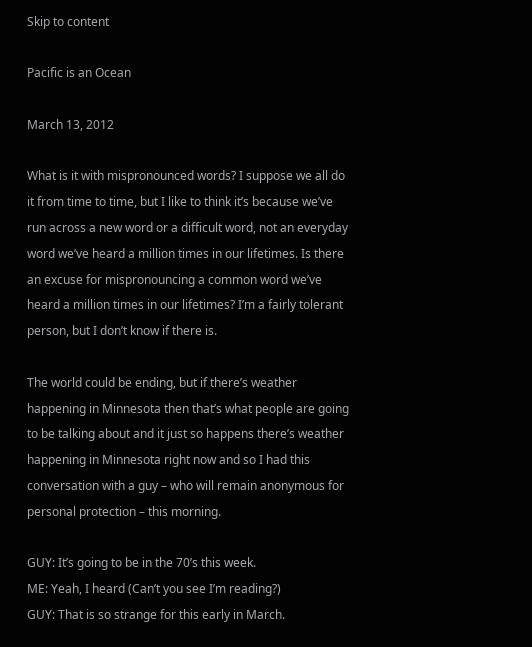Skip to content

Pacific is an Ocean

March 13, 2012

What is it with mispronounced words? I suppose we all do it from time to time, but I like to think it’s because we’ve run across a new word or a difficult word, not an everyday word we’ve heard a million times in our lifetimes. Is there an excuse for mispronouncing a common word we’ve heard a million times in our lifetimes? I’m a fairly tolerant person, but I don’t know if there is.

The world could be ending, but if there’s weather happening in Minnesota then that’s what people are going to be talking about and it just so happens there’s weather happening in Minnesota right now and so I had this conversation with a guy – who will remain anonymous for personal protection – this morning.

GUY: It’s going to be in the 70’s this week.
ME: Yeah, I heard (Can’t you see I’m reading?)
GUY: That is so strange for this early in March.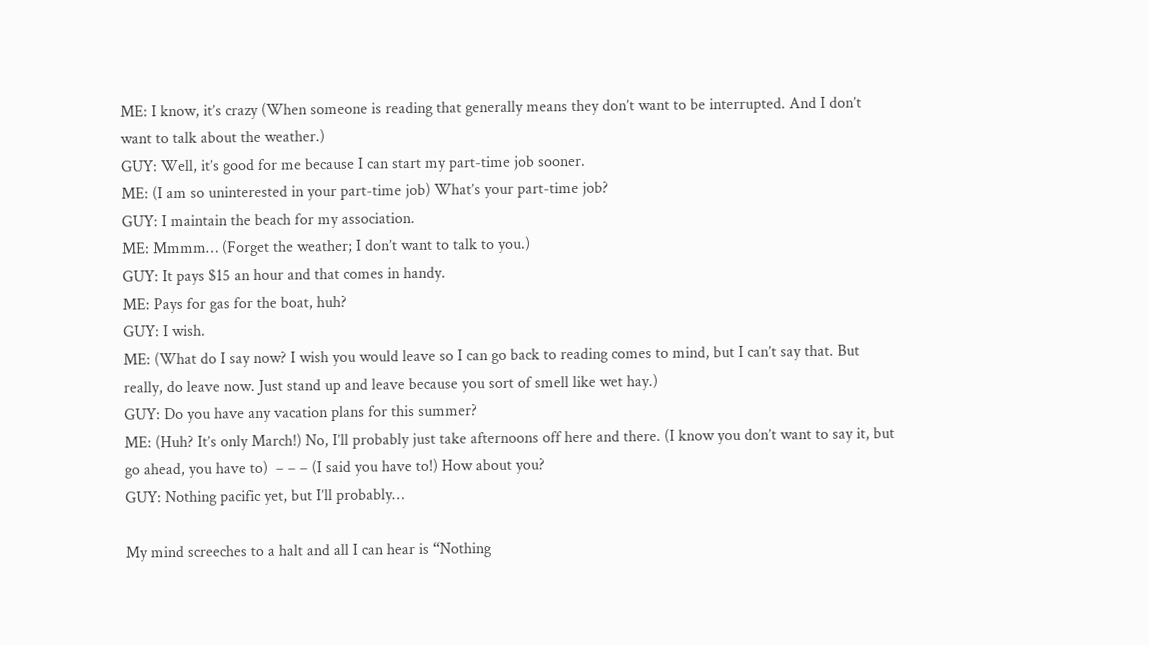ME: I know, it’s crazy (When someone is reading that generally means they don’t want to be interrupted. And I don’t want to talk about the weather.)
GUY: Well, it’s good for me because I can start my part-time job sooner.
ME: (I am so uninterested in your part-time job) What’s your part-time job?
GUY: I maintain the beach for my association.
ME: Mmmm… (Forget the weather; I don’t want to talk to you.)
GUY: It pays $15 an hour and that comes in handy.
ME: Pays for gas for the boat, huh?
GUY: I wish.
ME: (What do I say now? I wish you would leave so I can go back to reading comes to mind, but I can’t say that. But really, do leave now. Just stand up and leave because you sort of smell like wet hay.)
GUY: Do you have any vacation plans for this summer?
ME: (Huh? It’s only March!) No, I’ll probably just take afternoons off here and there. (I know you don’t want to say it, but go ahead, you have to)  – – – (I said you have to!) How about you?
GUY: Nothing pacific yet, but I’ll probably…

My mind screeches to a halt and all I can hear is “Nothing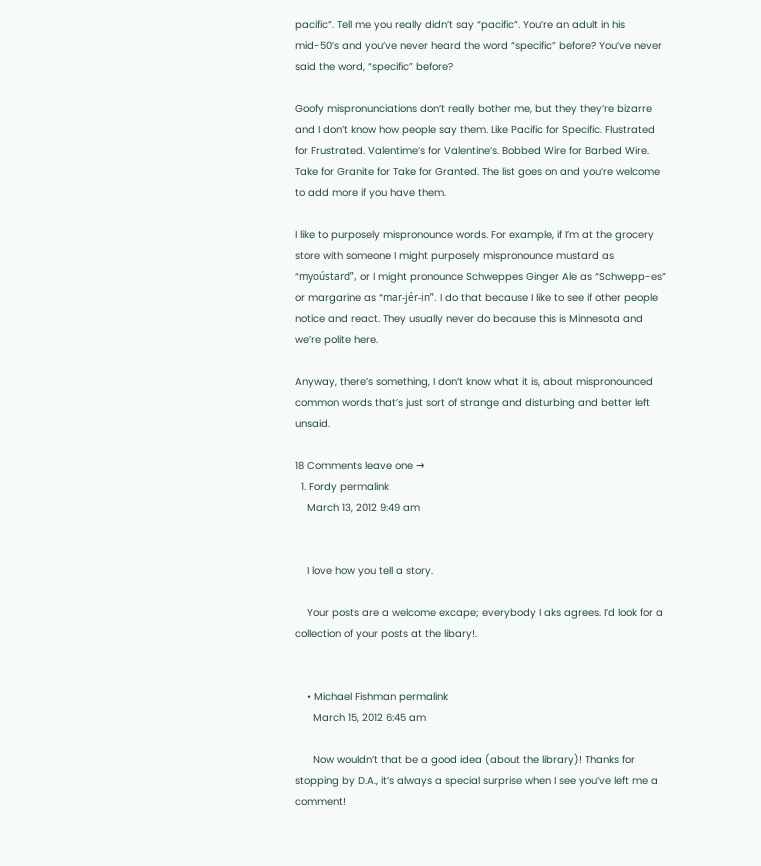pacific”. Tell me you really didn’t say “pacific”. You’re an adult in his mid-50’s and you’ve never heard the word “specific” before? You’ve never said the word, “specific” before?

Goofy mispronunciations don’t really bother me, but they they’re bizarre and I don’t know how people say them. Like Pacific for Specific. Flustrated for Frustrated. Valentime’s for Valentine’s. Bobbed Wire for Barbed Wire. Take for Granite for Take for Granted. The list goes on and you’re welcome to add more if you have them.

I like to purposely mispronounce words. For example, if I’m at the grocery store with someone I might purposely mispronounce mustard as “myoústard”, or I might pronounce Schweppes Ginger Ale as “Schwepp-es” or margarine as “mar-jér-in”. I do that because I like to see if other people notice and react. They usually never do because this is Minnesota and we’re polite here.

Anyway, there’s something, I don’t know what it is, about mispronounced common words that’s just sort of strange and disturbing and better left unsaid.

18 Comments leave one →
  1. Fordy permalink
    March 13, 2012 9:49 am


    I love how you tell a story.

    Your posts are a welcome excape; everybody I aks agrees. I’d look for a collection of your posts at the libary!.


    • Michael Fishman permalink
      March 15, 2012 6:45 am

      Now wouldn’t that be a good idea (about the library)! Thanks for stopping by D.A., it’s always a special surprise when I see you’ve left me a comment!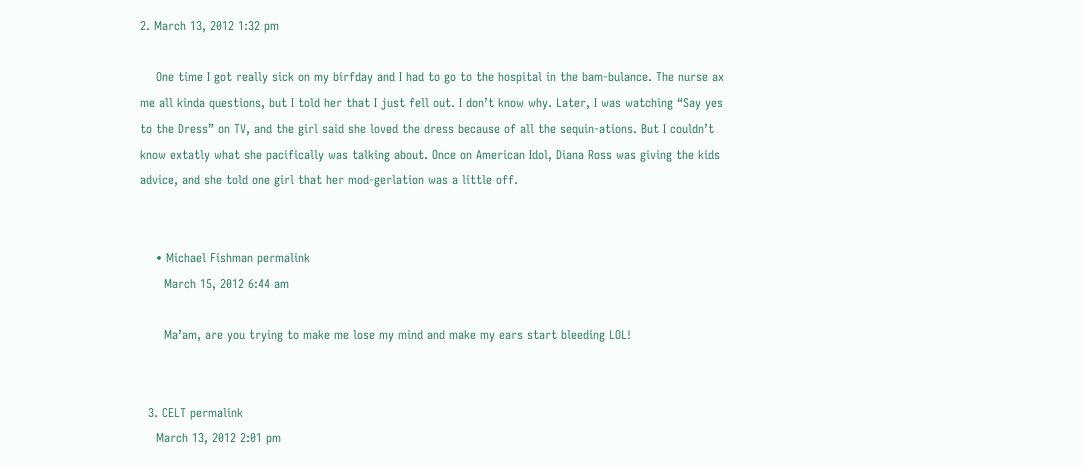2. March 13, 2012 1:32 pm

    One time I got really sick on my birfday and I had to go to the hospital in the bam-bulance. The nurse ax me all kinda questions, but I told her that I just fell out. I don’t know why. Later, I was watching “Say yes to the Dress” on TV, and the girl said she loved the dress because of all the sequin-ations. But I couldn’t know extatly what she pacifically was talking about. Once on American Idol, Diana Ross was giving the kids advice, and she told one girl that her mod-gerlation was a little off.


    • Michael Fishman permalink
      March 15, 2012 6:44 am

      Ma’am, are you trying to make me lose my mind and make my ears start bleeding LOL!


  3. CELT permalink
    March 13, 2012 2:01 pm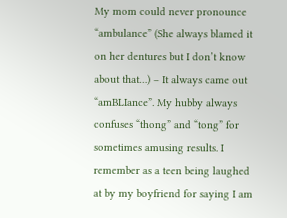My mom could never pronounce “ambulance” (She always blamed it on her dentures but I don’t know about that…) – It always came out “amBLIance”. My hubby always confuses “thong” and “tong” for sometimes amusing results. I remember as a teen being laughed at by my boyfriend for saying I am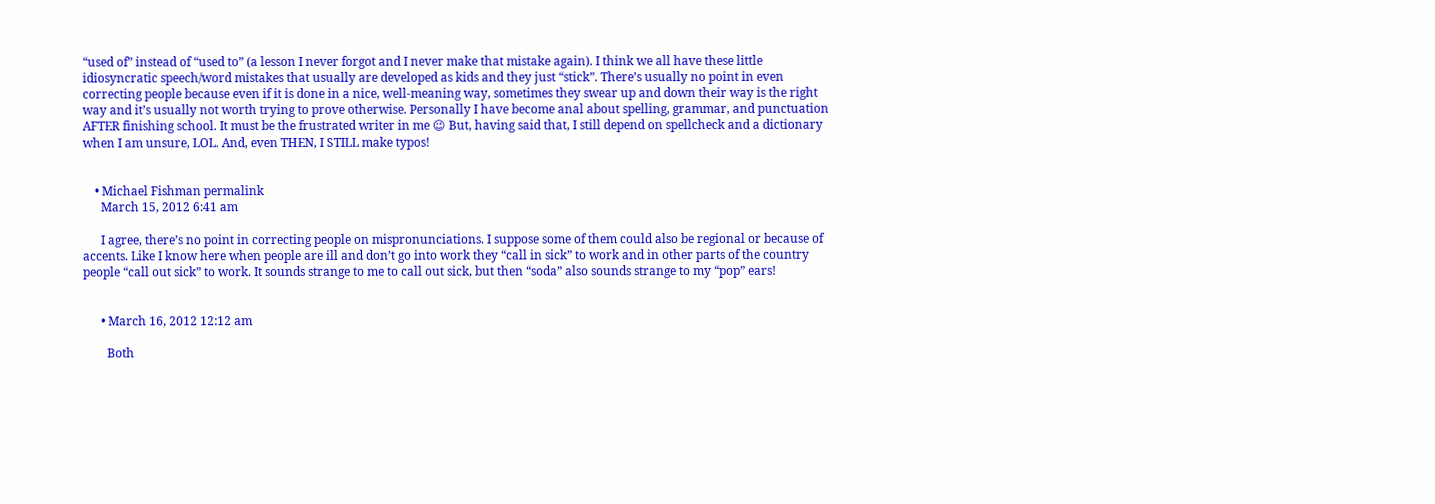“used of” instead of “used to” (a lesson I never forgot and I never make that mistake again). I think we all have these little idiosyncratic speech/word mistakes that usually are developed as kids and they just “stick”. There’s usually no point in even correcting people because even if it is done in a nice, well-meaning way, sometimes they swear up and down their way is the right way and it’s usually not worth trying to prove otherwise. Personally I have become anal about spelling, grammar, and punctuation AFTER finishing school. It must be the frustrated writer in me 😉 But, having said that, I still depend on spellcheck and a dictionary when I am unsure, LOL. And, even THEN, I STILL make typos!


    • Michael Fishman permalink
      March 15, 2012 6:41 am

      I agree, there’s no point in correcting people on mispronunciations. I suppose some of them could also be regional or because of accents. Like I know here when people are ill and don’t go into work they “call in sick” to work and in other parts of the country people “call out sick” to work. It sounds strange to me to call out sick, but then “soda” also sounds strange to my “pop” ears!


      • March 16, 2012 12:12 am

        Both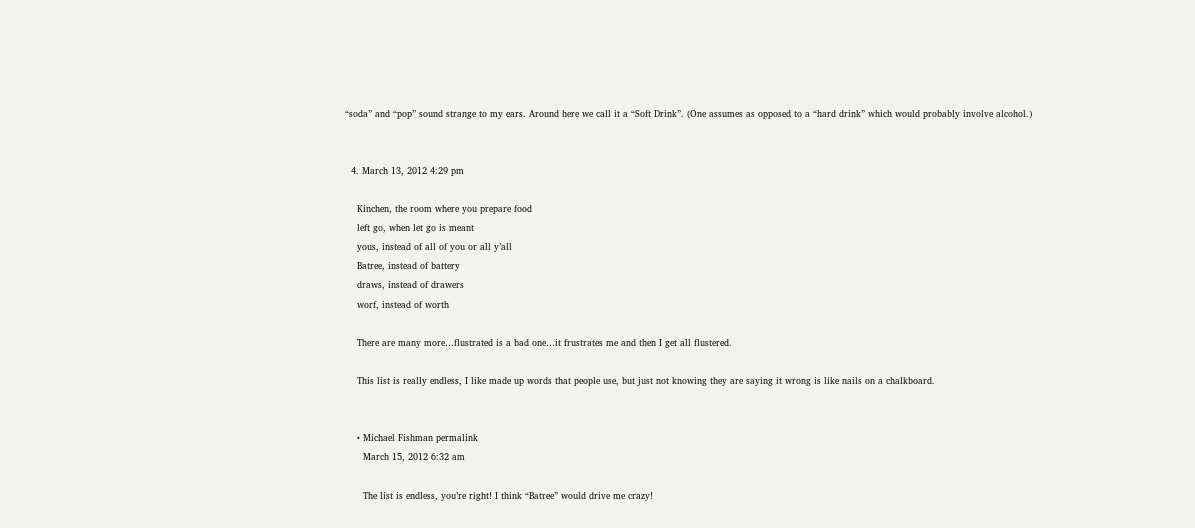“soda” and “pop” sound strange to my ears. Around here we call it a “Soft Drink”. (One assumes as opposed to a “hard drink” which would probably involve alcohol.)


  4. March 13, 2012 4:29 pm

    Kinchen, the room where you prepare food
    left go, when let go is meant
    yous, instead of all of you or all y’all
    Batree, instead of battery
    draws, instead of drawers
    worf, instead of worth

    There are many more…flustrated is a bad one…it frustrates me and then I get all flustered.

    This list is really endless, I like made up words that people use, but just not knowing they are saying it wrong is like nails on a chalkboard.


    • Michael Fishman permalink
      March 15, 2012 6:32 am

      The list is endless, you’re right! I think “Batree” would drive me crazy!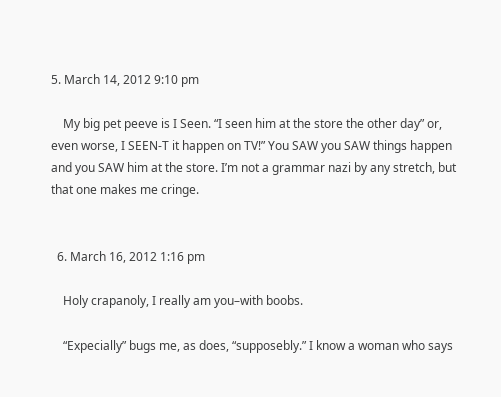5. March 14, 2012 9:10 pm

    My big pet peeve is I Seen. “I seen him at the store the other day” or, even worse, I SEEN-T it happen on TV!” You SAW you SAW things happen and you SAW him at the store. I’m not a grammar nazi by any stretch, but that one makes me cringe.


  6. March 16, 2012 1:16 pm

    Holy crapanoly, I really am you–with boobs.

    “Expecially” bugs me, as does, “supposebly.” I know a woman who says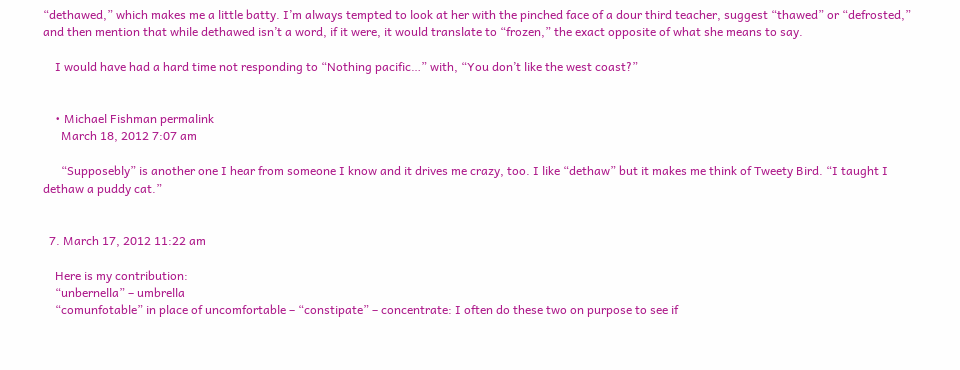“dethawed,” which makes me a little batty. I’m always tempted to look at her with the pinched face of a dour third teacher, suggest “thawed” or “defrosted,” and then mention that while dethawed isn’t a word, if it were, it would translate to “frozen,” the exact opposite of what she means to say.

    I would have had a hard time not responding to “Nothing pacific…” with, “You don’t like the west coast?”


    • Michael Fishman permalink
      March 18, 2012 7:07 am

      “Supposebly” is another one I hear from someone I know and it drives me crazy, too. I like “dethaw” but it makes me think of Tweety Bird. “I taught I dethaw a puddy cat.”


  7. March 17, 2012 11:22 am

    Here is my contribution:
    “unbernella” – umbrella
    “comunfotable” in place of uncomfortable – “constipate” – concentrate: I often do these two on purpose to see if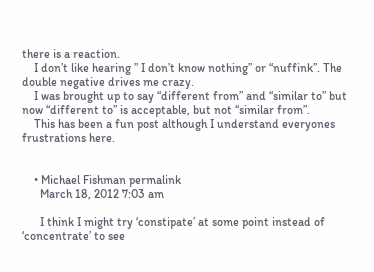there is a reaction.
    I don’t like hearing ” I don’t know nothing” or “nuffink”. The double negative drives me crazy.
    I was brought up to say “different from” and “similar to” but now “different to” is acceptable, but not “similar from”.
    This has been a fun post although I understand everyones frustrations here.


    • Michael Fishman permalink
      March 18, 2012 7:03 am

      I think I might try ‘constipate’ at some point instead of ‘concentrate’ to see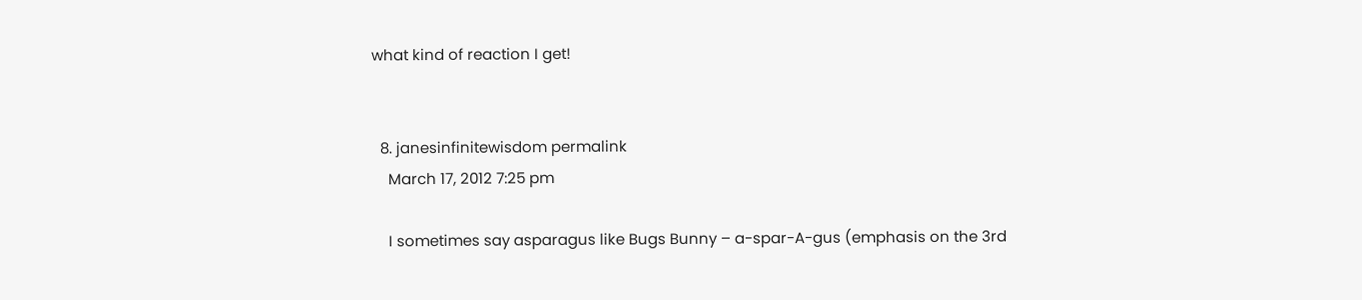what kind of reaction I get!


  8. janesinfinitewisdom permalink
    March 17, 2012 7:25 pm

    I sometimes say asparagus like Bugs Bunny – a-spar-A-gus (emphasis on the 3rd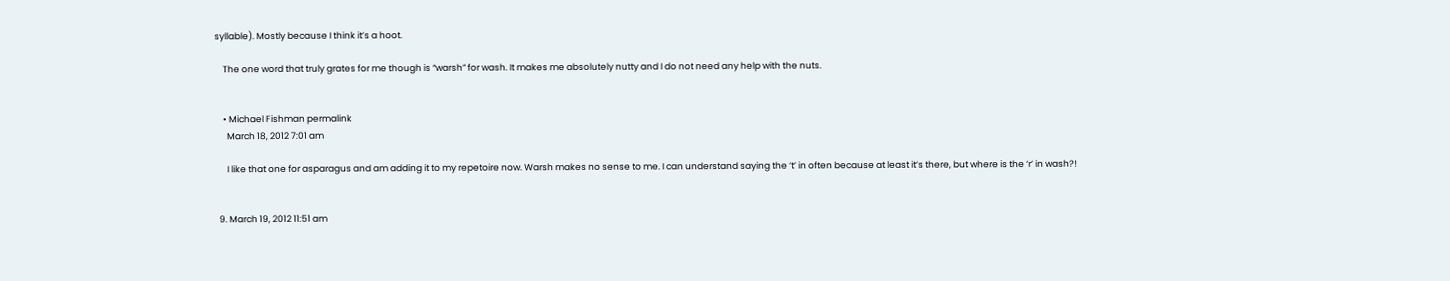syllable). Mostly because I think it’s a hoot.

    The one word that truly grates for me though is “warsh” for wash. It makes me absolutely nutty and I do not need any help with the nuts.


    • Michael Fishman permalink
      March 18, 2012 7:01 am

      I like that one for asparagus and am adding it to my repetoire now. Warsh makes no sense to me. I can understand saying the ‘t’ in often because at least it’s there, but where is the ‘r’ in wash?!


  9. March 19, 2012 11:51 am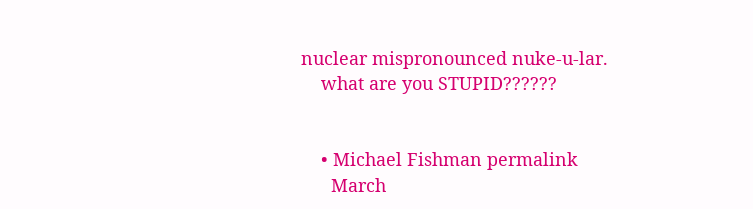nuclear mispronounced nuke-u-lar.
    what are you STUPID??????


    • Michael Fishman permalink
      March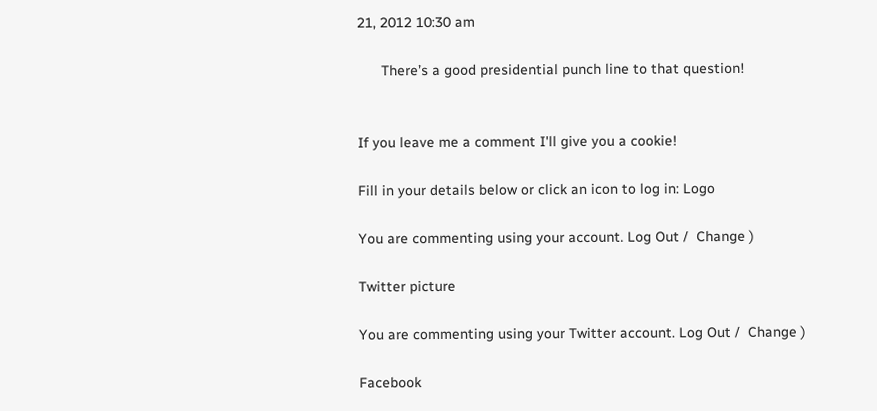21, 2012 10:30 am

      There’s a good presidential punch line to that question!


If you leave me a comment I'll give you a cookie!

Fill in your details below or click an icon to log in: Logo

You are commenting using your account. Log Out /  Change )

Twitter picture

You are commenting using your Twitter account. Log Out /  Change )

Facebook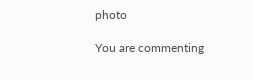photo

You are commenting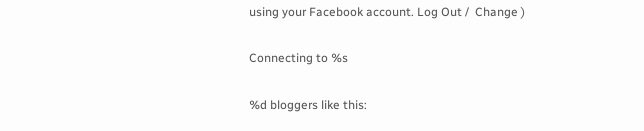using your Facebook account. Log Out /  Change )

Connecting to %s

%d bloggers like this: